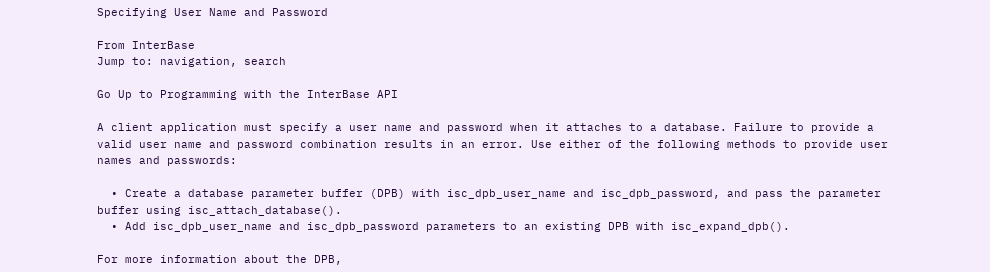Specifying User Name and Password

From InterBase
Jump to: navigation, search

Go Up to Programming with the InterBase API

A client application must specify a user name and password when it attaches to a database. Failure to provide a valid user name and password combination results in an error. Use either of the following methods to provide user names and passwords:

  • Create a database parameter buffer (DPB) with isc_dpb_user_name and isc_dpb_password, and pass the parameter buffer using isc_attach_database().
  • Add isc_dpb_user_name and isc_dpb_password parameters to an existing DPB with isc_expand_dpb().

For more information about the DPB,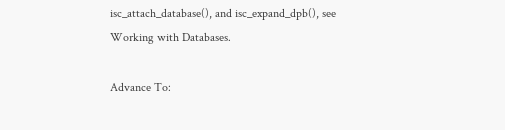isc_attach_database(), and isc_expand_dpb(), see Working with Databases.

Advance To: